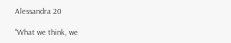Alessandra 20

"What we think, we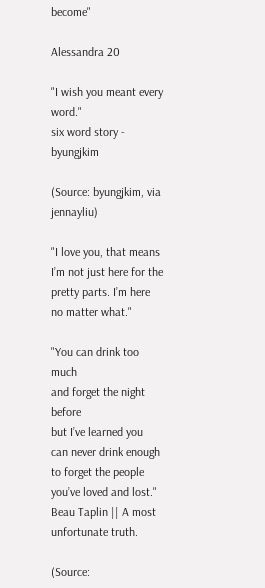become"

Alessandra 20

"I wish you meant every word."
six word story - byungjkim

(Source: byungjkim, via jennayliu)

"I love you, that means I’m not just here for the pretty parts. I’m here no matter what."

"You can drink too much
and forget the night before
but I’ve learned you
can never drink enough
to forget the people
you’ve loved and lost."
Beau Taplin || A most unfortunate truth.

(Source: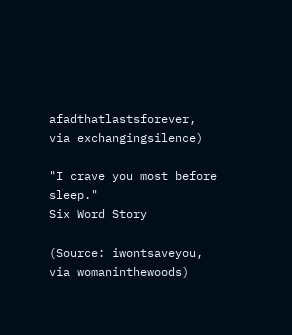afadthatlastsforever, via exchangingsilence)

"I crave you most before sleep."
Six Word Story

(Source: iwontsaveyou, via womaninthewoods)